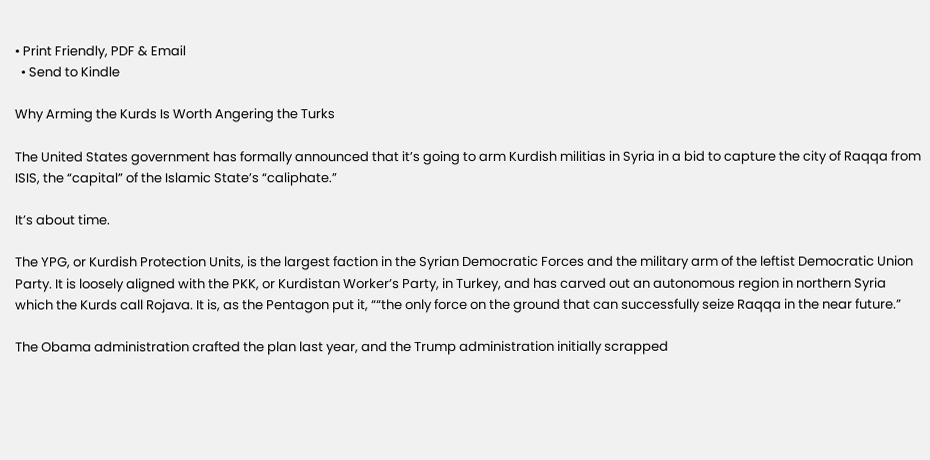• Print Friendly, PDF & Email
  • Send to Kindle

Why Arming the Kurds Is Worth Angering the Turks

The United States government has formally announced that it’s going to arm Kurdish militias in Syria in a bid to capture the city of Raqqa from ISIS, the “capital” of the Islamic State’s “caliphate.”

It’s about time.

The YPG, or Kurdish Protection Units, is the largest faction in the Syrian Democratic Forces and the military arm of the leftist Democratic Union Party. It is loosely aligned with the PKK, or Kurdistan Worker’s Party, in Turkey, and has carved out an autonomous region in northern Syria which the Kurds call Rojava. It is, as the Pentagon put it, ““the only force on the ground that can successfully seize Raqqa in the near future.”

The Obama administration crafted the plan last year, and the Trump administration initially scrapped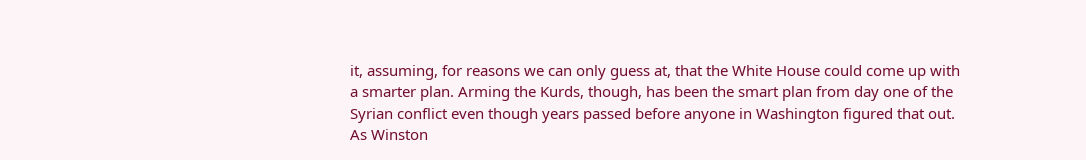it, assuming, for reasons we can only guess at, that the White House could come up with a smarter plan. Arming the Kurds, though, has been the smart plan from day one of the Syrian conflict even though years passed before anyone in Washington figured that out. As Winston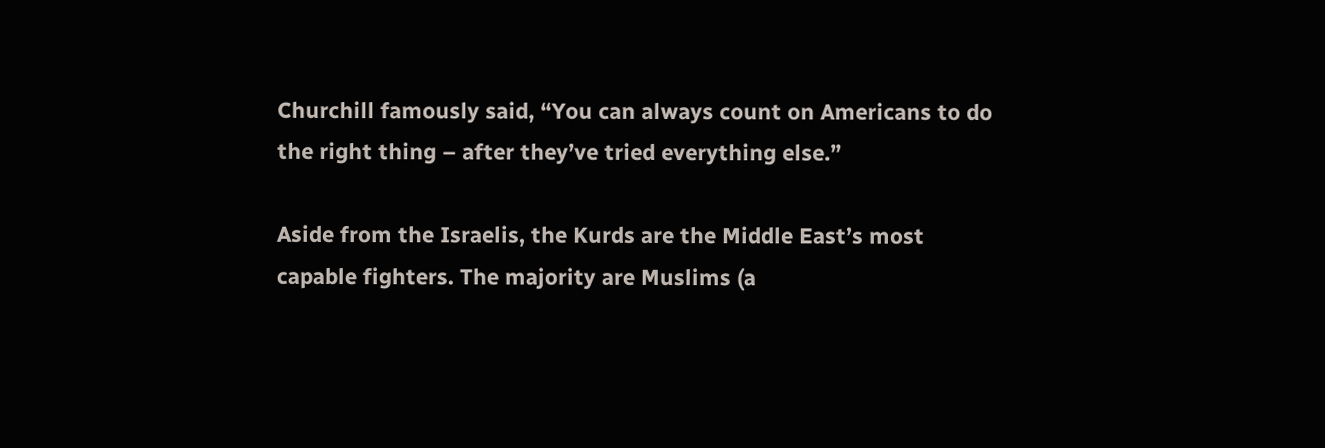Churchill famously said, “You can always count on Americans to do the right thing – after they’ve tried everything else.”

Aside from the Israelis, the Kurds are the Middle East’s most capable fighters. The majority are Muslims (a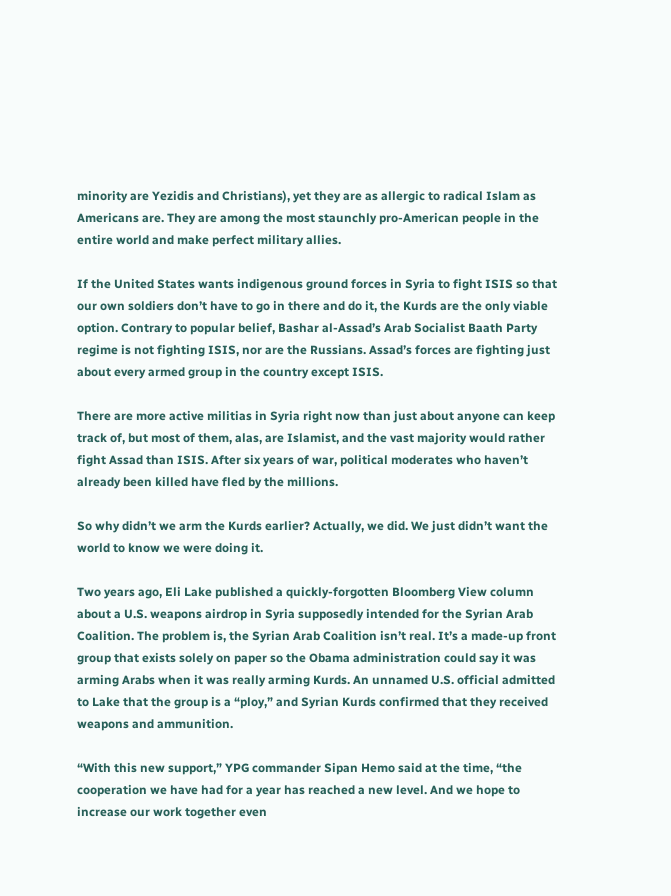minority are Yezidis and Christians), yet they are as allergic to radical Islam as Americans are. They are among the most staunchly pro-American people in the entire world and make perfect military allies.

If the United States wants indigenous ground forces in Syria to fight ISIS so that our own soldiers don’t have to go in there and do it, the Kurds are the only viable option. Contrary to popular belief, Bashar al-Assad’s Arab Socialist Baath Party regime is not fighting ISIS, nor are the Russians. Assad’s forces are fighting just about every armed group in the country except ISIS.

There are more active militias in Syria right now than just about anyone can keep track of, but most of them, alas, are Islamist, and the vast majority would rather fight Assad than ISIS. After six years of war, political moderates who haven’t already been killed have fled by the millions.

So why didn’t we arm the Kurds earlier? Actually, we did. We just didn’t want the world to know we were doing it.

Two years ago, Eli Lake published a quickly-forgotten Bloomberg View column about a U.S. weapons airdrop in Syria supposedly intended for the Syrian Arab Coalition. The problem is, the Syrian Arab Coalition isn’t real. It’s a made-up front group that exists solely on paper so the Obama administration could say it was arming Arabs when it was really arming Kurds. An unnamed U.S. official admitted to Lake that the group is a “ploy,” and Syrian Kurds confirmed that they received weapons and ammunition.

“With this new support,” YPG commander Sipan Hemo said at the time, “the cooperation we have had for a year has reached a new level. And we hope to increase our work together even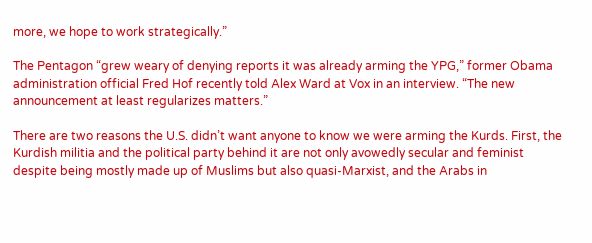more, we hope to work strategically.”

The Pentagon “grew weary of denying reports it was already arming the YPG,” former Obama administration official Fred Hof recently told Alex Ward at Vox in an interview. “The new announcement at least regularizes matters.”

There are two reasons the U.S. didn’t want anyone to know we were arming the Kurds. First, the Kurdish militia and the political party behind it are not only avowedly secular and feminist despite being mostly made up of Muslims but also quasi-Marxist, and the Arabs in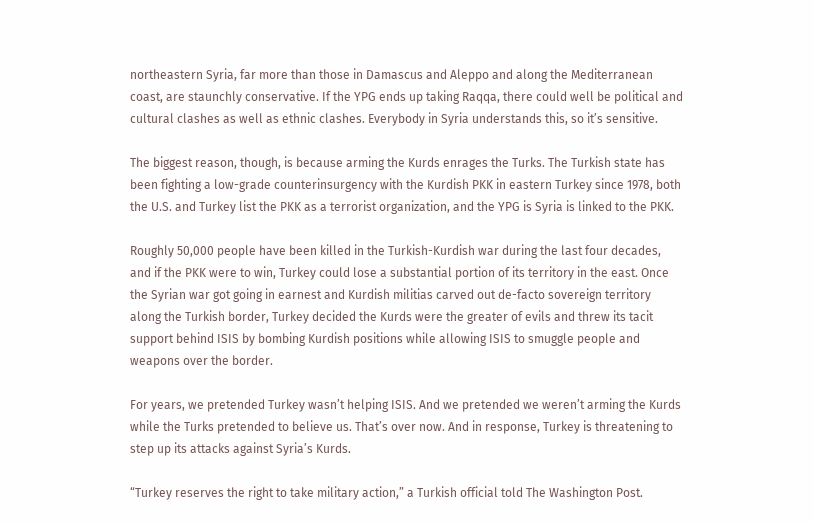northeastern Syria, far more than those in Damascus and Aleppo and along the Mediterranean coast, are staunchly conservative. If the YPG ends up taking Raqqa, there could well be political and cultural clashes as well as ethnic clashes. Everybody in Syria understands this, so it’s sensitive.

The biggest reason, though, is because arming the Kurds enrages the Turks. The Turkish state has been fighting a low-grade counterinsurgency with the Kurdish PKK in eastern Turkey since 1978, both the U.S. and Turkey list the PKK as a terrorist organization, and the YPG is Syria is linked to the PKK.

Roughly 50,000 people have been killed in the Turkish-Kurdish war during the last four decades, and if the PKK were to win, Turkey could lose a substantial portion of its territory in the east. Once the Syrian war got going in earnest and Kurdish militias carved out de-facto sovereign territory along the Turkish border, Turkey decided the Kurds were the greater of evils and threw its tacit support behind ISIS by bombing Kurdish positions while allowing ISIS to smuggle people and weapons over the border.

For years, we pretended Turkey wasn’t helping ISIS. And we pretended we weren’t arming the Kurds while the Turks pretended to believe us. That’s over now. And in response, Turkey is threatening to step up its attacks against Syria’s Kurds.

“Turkey reserves the right to take military action,” a Turkish official told The Washington Post.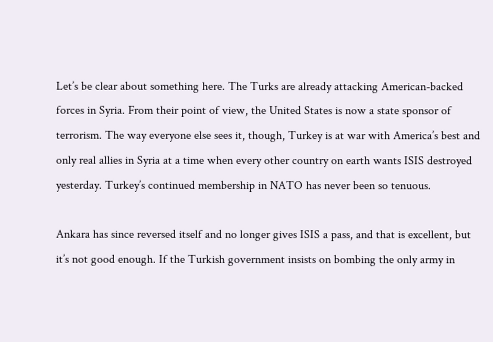Let’s be clear about something here. The Turks are already attacking American-backed forces in Syria. From their point of view, the United States is now a state sponsor of terrorism. The way everyone else sees it, though, Turkey is at war with America’s best and only real allies in Syria at a time when every other country on earth wants ISIS destroyed yesterday. Turkey’s continued membership in NATO has never been so tenuous.

Ankara has since reversed itself and no longer gives ISIS a pass, and that is excellent, but it’s not good enough. If the Turkish government insists on bombing the only army in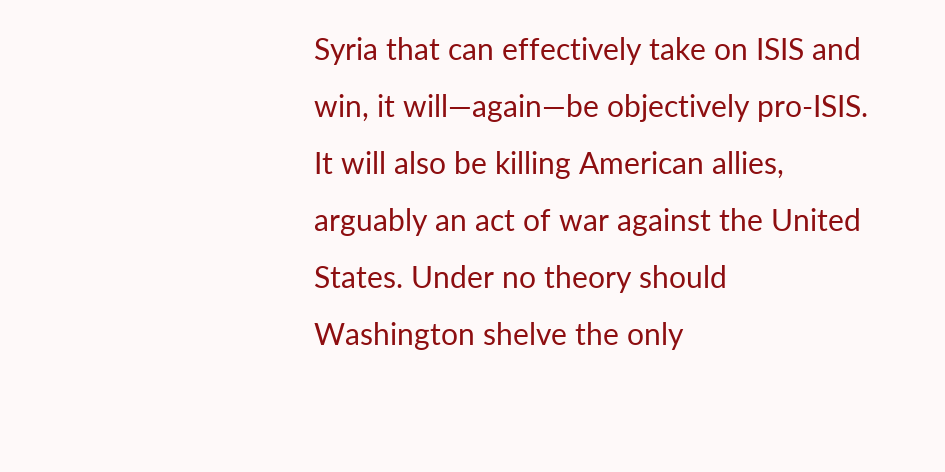Syria that can effectively take on ISIS and win, it will—again—be objectively pro-ISIS. It will also be killing American allies, arguably an act of war against the United States. Under no theory should Washington shelve the only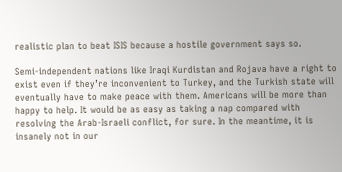realistic plan to beat ISIS because a hostile government says so.

Semi-independent nations like Iraqi Kurdistan and Rojava have a right to exist even if they’re inconvenient to Turkey, and the Turkish state will eventually have to make peace with them. Americans will be more than happy to help. It would be as easy as taking a nap compared with resolving the Arab-Israeli conflict, for sure. In the meantime, it is insanely not in our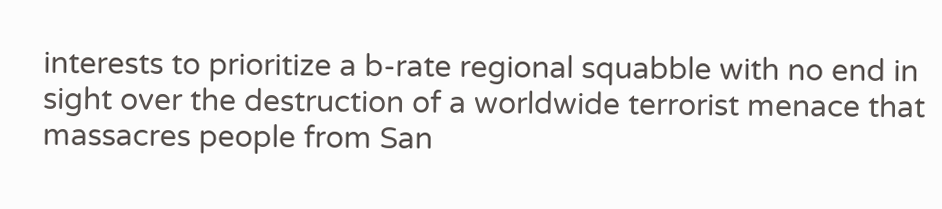interests to prioritize a b-rate regional squabble with no end in sight over the destruction of a worldwide terrorist menace that massacres people from San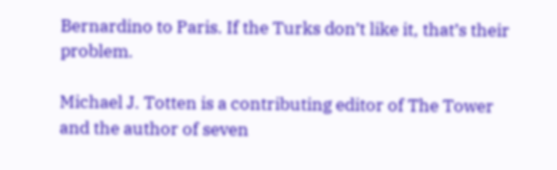Bernardino to Paris. If the Turks don’t like it, that’s their problem.

Michael J. Totten is a contributing editor of The Tower and the author of seven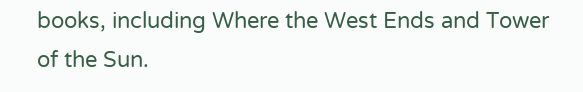books, including Where the West Ends and Tower of the Sun.